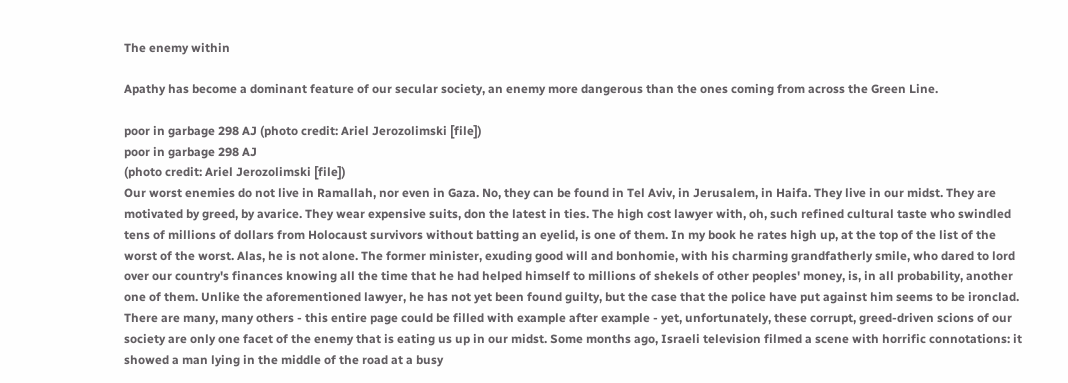The enemy within

Apathy has become a dominant feature of our secular society, an enemy more dangerous than the ones coming from across the Green Line.

poor in garbage 298 AJ (photo credit: Ariel Jerozolimski [file])
poor in garbage 298 AJ
(photo credit: Ariel Jerozolimski [file])
Our worst enemies do not live in Ramallah, nor even in Gaza. No, they can be found in Tel Aviv, in Jerusalem, in Haifa. They live in our midst. They are motivated by greed, by avarice. They wear expensive suits, don the latest in ties. The high cost lawyer with, oh, such refined cultural taste who swindled tens of millions of dollars from Holocaust survivors without batting an eyelid, is one of them. In my book he rates high up, at the top of the list of the worst of the worst. Alas, he is not alone. The former minister, exuding good will and bonhomie, with his charming grandfatherly smile, who dared to lord over our country's finances knowing all the time that he had helped himself to millions of shekels of other peoples' money, is, in all probability, another one of them. Unlike the aforementioned lawyer, he has not yet been found guilty, but the case that the police have put against him seems to be ironclad. There are many, many others - this entire page could be filled with example after example - yet, unfortunately, these corrupt, greed-driven scions of our society are only one facet of the enemy that is eating us up in our midst. Some months ago, Israeli television filmed a scene with horrific connotations: it showed a man lying in the middle of the road at a busy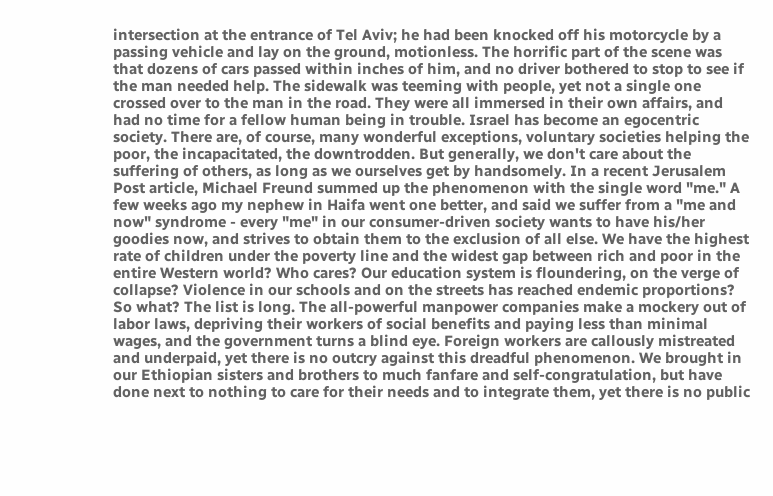intersection at the entrance of Tel Aviv; he had been knocked off his motorcycle by a passing vehicle and lay on the ground, motionless. The horrific part of the scene was that dozens of cars passed within inches of him, and no driver bothered to stop to see if the man needed help. The sidewalk was teeming with people, yet not a single one crossed over to the man in the road. They were all immersed in their own affairs, and had no time for a fellow human being in trouble. Israel has become an egocentric society. There are, of course, many wonderful exceptions, voluntary societies helping the poor, the incapacitated, the downtrodden. But generally, we don't care about the suffering of others, as long as we ourselves get by handsomely. In a recent Jerusalem Post article, Michael Freund summed up the phenomenon with the single word "me." A few weeks ago my nephew in Haifa went one better, and said we suffer from a "me and now" syndrome - every "me" in our consumer-driven society wants to have his/her goodies now, and strives to obtain them to the exclusion of all else. We have the highest rate of children under the poverty line and the widest gap between rich and poor in the entire Western world? Who cares? Our education system is floundering, on the verge of collapse? Violence in our schools and on the streets has reached endemic proportions? So what? The list is long. The all-powerful manpower companies make a mockery out of labor laws, depriving their workers of social benefits and paying less than minimal wages, and the government turns a blind eye. Foreign workers are callously mistreated and underpaid, yet there is no outcry against this dreadful phenomenon. We brought in our Ethiopian sisters and brothers to much fanfare and self-congratulation, but have done next to nothing to care for their needs and to integrate them, yet there is no public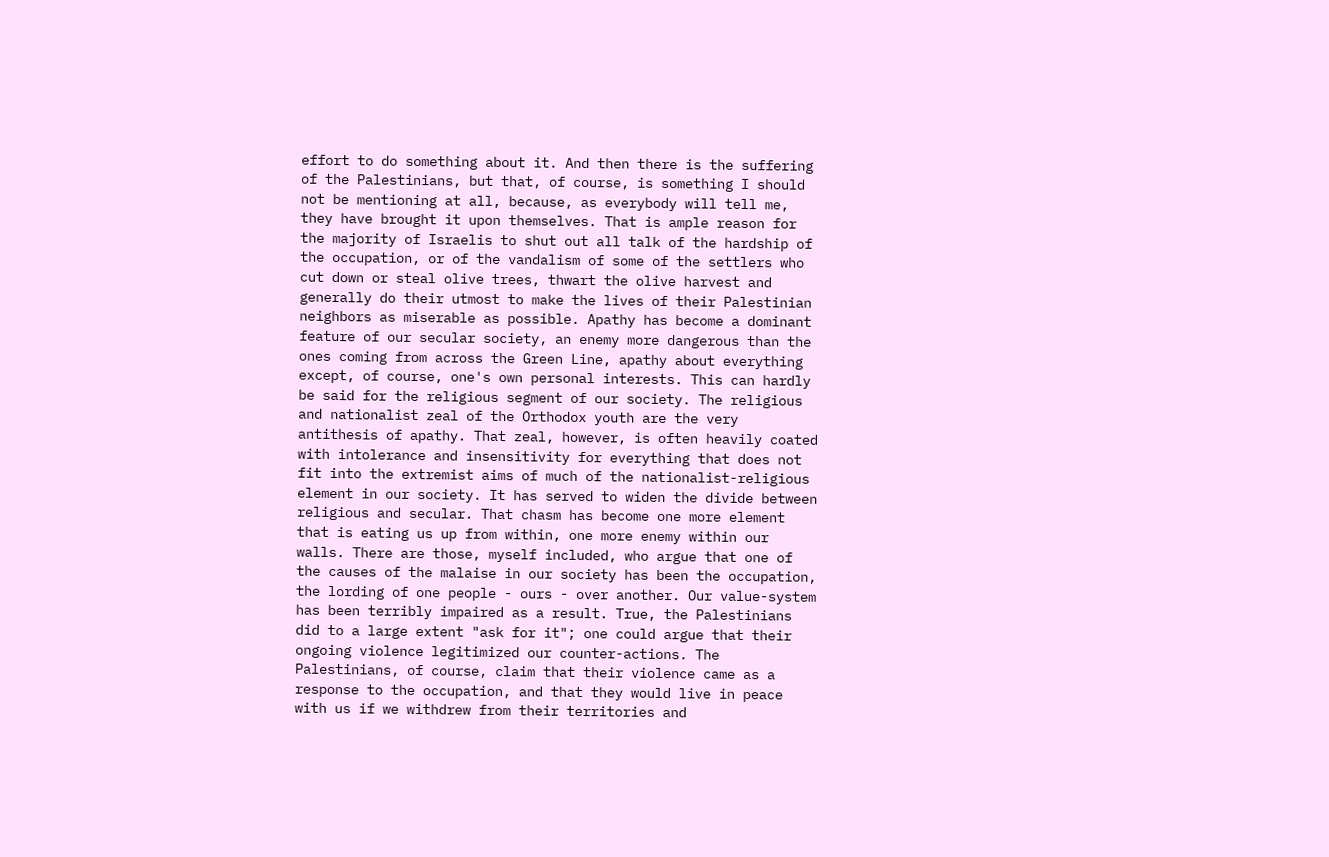effort to do something about it. And then there is the suffering of the Palestinians, but that, of course, is something I should not be mentioning at all, because, as everybody will tell me, they have brought it upon themselves. That is ample reason for the majority of Israelis to shut out all talk of the hardship of the occupation, or of the vandalism of some of the settlers who cut down or steal olive trees, thwart the olive harvest and generally do their utmost to make the lives of their Palestinian neighbors as miserable as possible. Apathy has become a dominant feature of our secular society, an enemy more dangerous than the ones coming from across the Green Line, apathy about everything except, of course, one's own personal interests. This can hardly be said for the religious segment of our society. The religious and nationalist zeal of the Orthodox youth are the very antithesis of apathy. That zeal, however, is often heavily coated with intolerance and insensitivity for everything that does not fit into the extremist aims of much of the nationalist-religious element in our society. It has served to widen the divide between religious and secular. That chasm has become one more element that is eating us up from within, one more enemy within our walls. There are those, myself included, who argue that one of the causes of the malaise in our society has been the occupation, the lording of one people - ours - over another. Our value-system has been terribly impaired as a result. True, the Palestinians did to a large extent "ask for it"; one could argue that their ongoing violence legitimized our counter-actions. The Palestinians, of course, claim that their violence came as a response to the occupation, and that they would live in peace with us if we withdrew from their territories and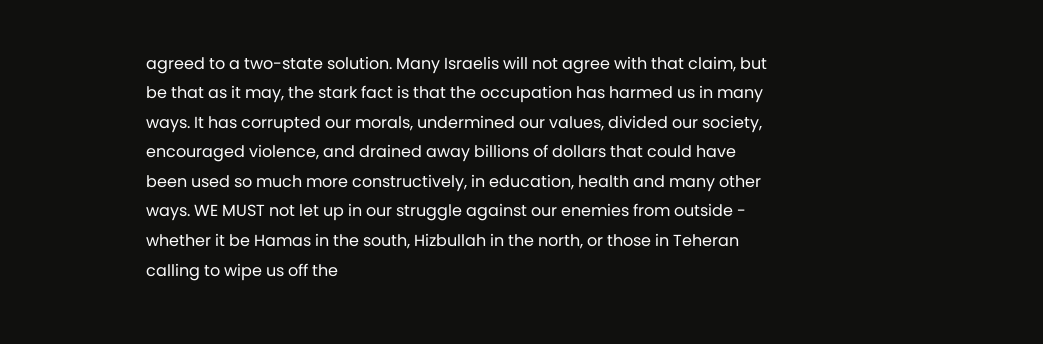agreed to a two-state solution. Many Israelis will not agree with that claim, but be that as it may, the stark fact is that the occupation has harmed us in many ways. It has corrupted our morals, undermined our values, divided our society, encouraged violence, and drained away billions of dollars that could have been used so much more constructively, in education, health and many other ways. WE MUST not let up in our struggle against our enemies from outside - whether it be Hamas in the south, Hizbullah in the north, or those in Teheran calling to wipe us off the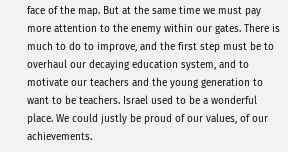face of the map. But at the same time we must pay more attention to the enemy within our gates. There is much to do to improve, and the first step must be to overhaul our decaying education system, and to motivate our teachers and the young generation to want to be teachers. Israel used to be a wonderful place. We could justly be proud of our values, of our achievements.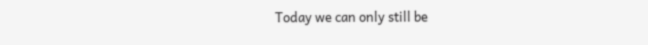Today we can only still be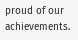proud of our achievements.